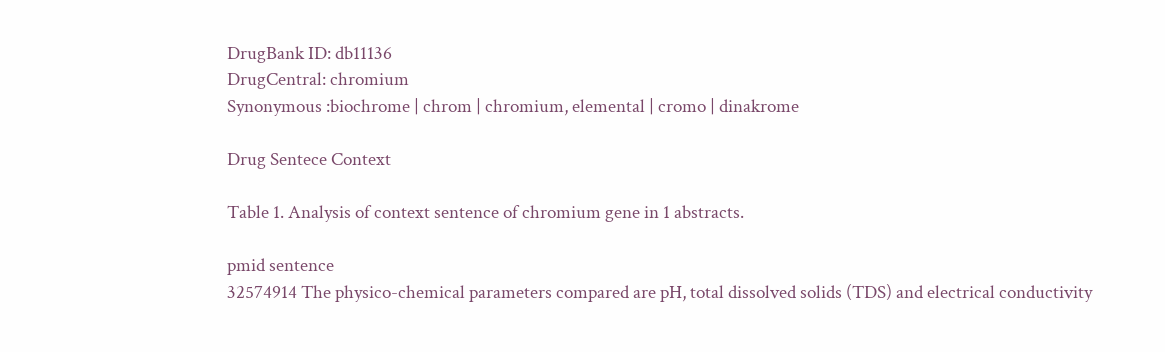DrugBank ID: db11136
DrugCentral: chromium
Synonymous :biochrome | chrom | chromium, elemental | cromo | dinakrome

Drug Sentece Context

Table 1. Analysis of context sentence of chromium gene in 1 abstracts.

pmid sentence
32574914 The physico-chemical parameters compared are pH, total dissolved solids (TDS) and electrical conductivity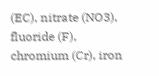(EC), nitrate (NO3), fluoride (F), chromium (Cr), iron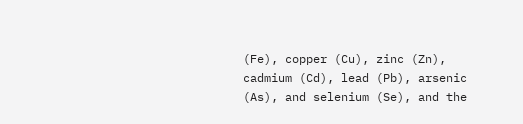(Fe), copper (Cu), zinc (Zn), cadmium (Cd), lead (Pb), arsenic (As), and selenium (Se), and the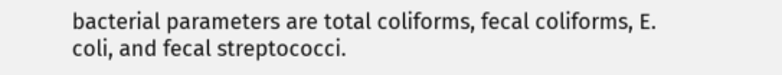bacterial parameters are total coliforms, fecal coliforms, E. coli, and fecal streptococci.